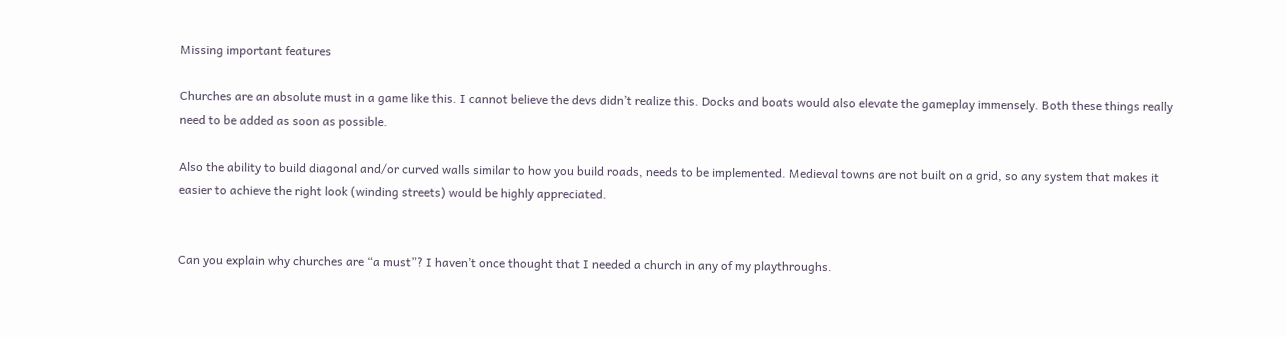Missing important features

Churches are an absolute must in a game like this. I cannot believe the devs didn’t realize this. Docks and boats would also elevate the gameplay immensely. Both these things really need to be added as soon as possible.

Also the ability to build diagonal and/or curved walls similar to how you build roads, needs to be implemented. Medieval towns are not built on a grid, so any system that makes it easier to achieve the right look (winding streets) would be highly appreciated.


Can you explain why churches are “a must”? I haven’t once thought that I needed a church in any of my playthroughs.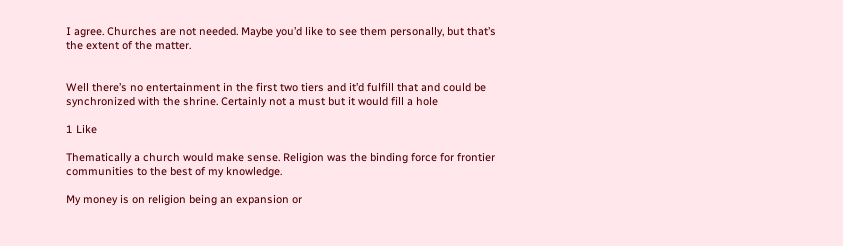I agree. Churches are not needed. Maybe you’d like to see them personally, but that’s the extent of the matter.


Well there’s no entertainment in the first two tiers and it’d fulfill that and could be synchronized with the shrine. Certainly not a must but it would fill a hole

1 Like

Thematically a church would make sense. Religion was the binding force for frontier communities to the best of my knowledge.

My money is on religion being an expansion or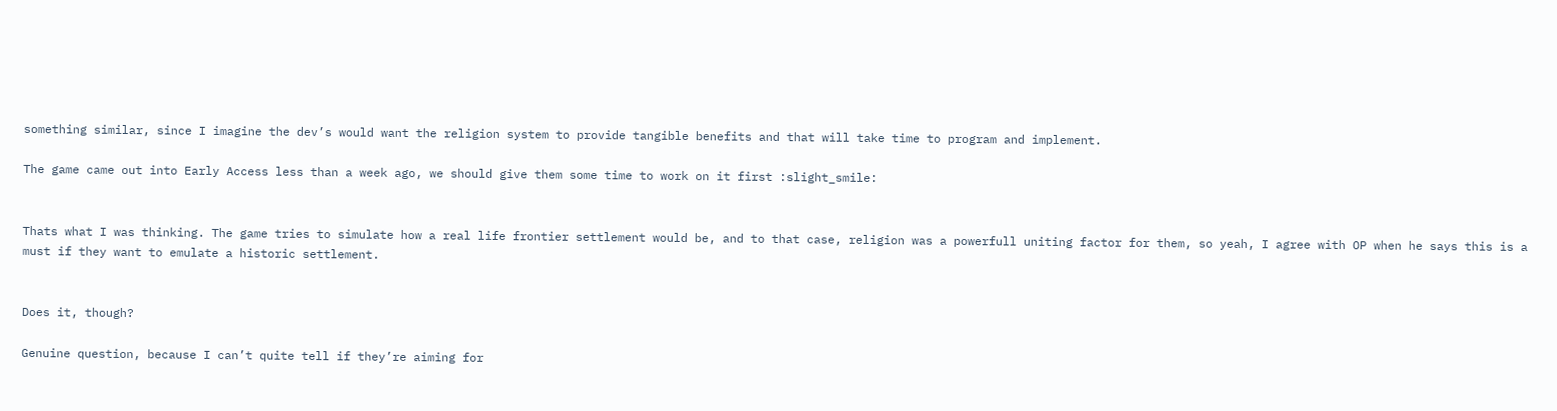something similar, since I imagine the dev’s would want the religion system to provide tangible benefits and that will take time to program and implement.

The game came out into Early Access less than a week ago, we should give them some time to work on it first :slight_smile:


Thats what I was thinking. The game tries to simulate how a real life frontier settlement would be, and to that case, religion was a powerfull uniting factor for them, so yeah, I agree with OP when he says this is a must if they want to emulate a historic settlement.


Does it, though?

Genuine question, because I can’t quite tell if they’re aiming for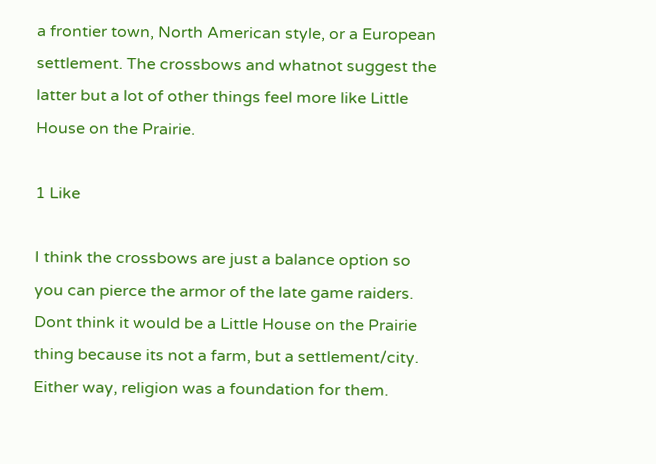a frontier town, North American style, or a European settlement. The crossbows and whatnot suggest the latter but a lot of other things feel more like Little House on the Prairie.

1 Like

I think the crossbows are just a balance option so you can pierce the armor of the late game raiders.
Dont think it would be a Little House on the Prairie thing because its not a farm, but a settlement/city. Either way, religion was a foundation for them.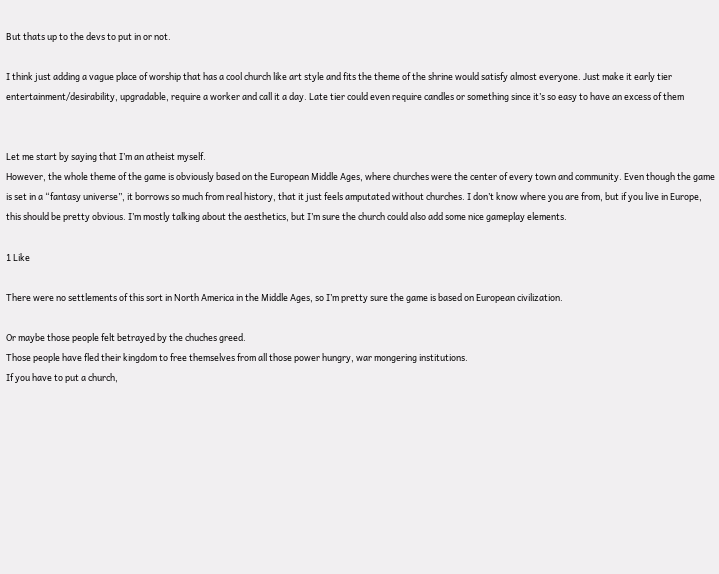But thats up to the devs to put in or not.

I think just adding a vague place of worship that has a cool church like art style and fits the theme of the shrine would satisfy almost everyone. Just make it early tier entertainment/desirability, upgradable, require a worker and call it a day. Late tier could even require candles or something since it’s so easy to have an excess of them


Let me start by saying that I’m an atheist myself.
However, the whole theme of the game is obviously based on the European Middle Ages, where churches were the center of every town and community. Even though the game is set in a “fantasy universe”, it borrows so much from real history, that it just feels amputated without churches. I don’t know where you are from, but if you live in Europe, this should be pretty obvious. I’m mostly talking about the aesthetics, but I’m sure the church could also add some nice gameplay elements.

1 Like

There were no settlements of this sort in North America in the Middle Ages, so I’m pretty sure the game is based on European civilization.

Or maybe those people felt betrayed by the chuches greed.
Those people have fled their kingdom to free themselves from all those power hungry, war mongering institutions.
If you have to put a church,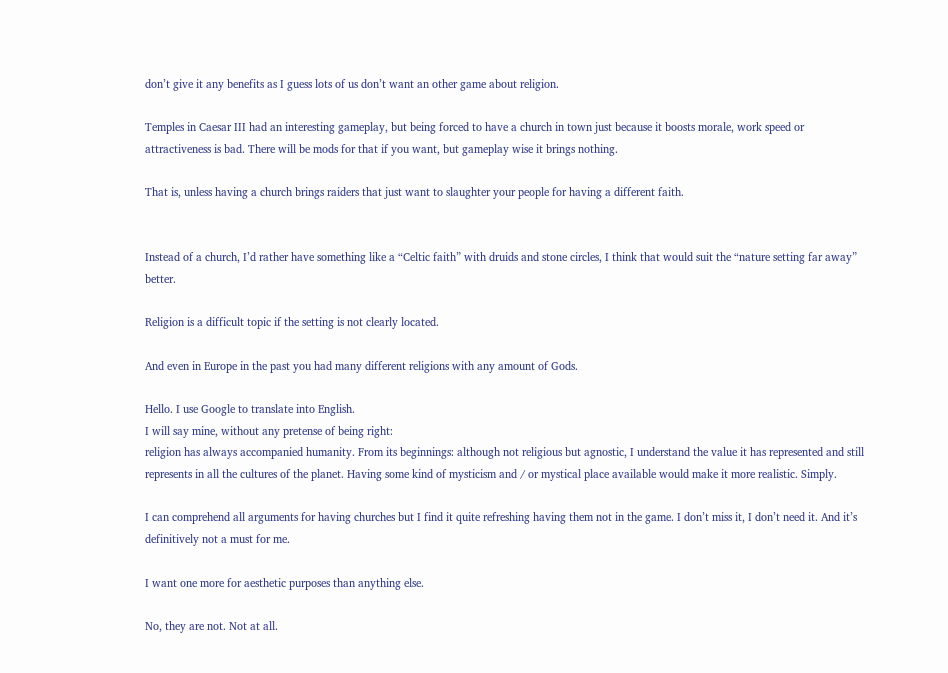don’t give it any benefits as I guess lots of us don’t want an other game about religion.

Temples in Caesar III had an interesting gameplay, but being forced to have a church in town just because it boosts morale, work speed or attractiveness is bad. There will be mods for that if you want, but gameplay wise it brings nothing.

That is, unless having a church brings raiders that just want to slaughter your people for having a different faith.


Instead of a church, I’d rather have something like a “Celtic faith” with druids and stone circles, I think that would suit the “nature setting far away” better.

Religion is a difficult topic if the setting is not clearly located.

And even in Europe in the past you had many different religions with any amount of Gods.

Hello. I use Google to translate into English.
I will say mine, without any pretense of being right:
religion has always accompanied humanity. From its beginnings: although not religious but agnostic, I understand the value it has represented and still represents in all the cultures of the planet. Having some kind of mysticism and / or mystical place available would make it more realistic. Simply.

I can comprehend all arguments for having churches but I find it quite refreshing having them not in the game. I don’t miss it, I don’t need it. And it’s definitively not a must for me.

I want one more for aesthetic purposes than anything else.

No, they are not. Not at all.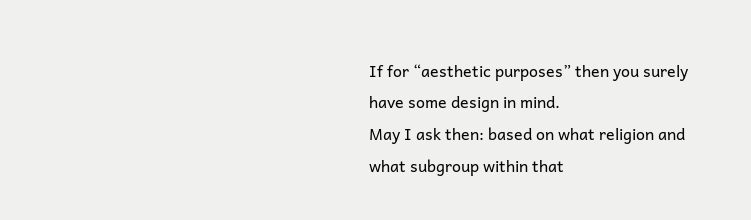If for “aesthetic purposes” then you surely have some design in mind.
May I ask then: based on what religion and what subgroup within that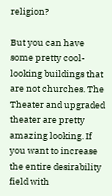religion?

But you can have some pretty cool-looking buildings that are not churches. The Theater and upgraded theater are pretty amazing looking. If you want to increase the entire desirability field with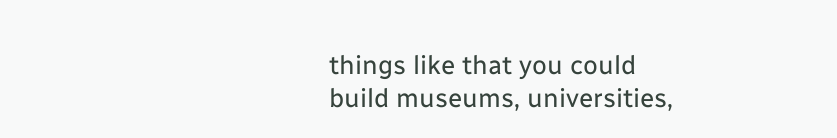things like that you could build museums, universities,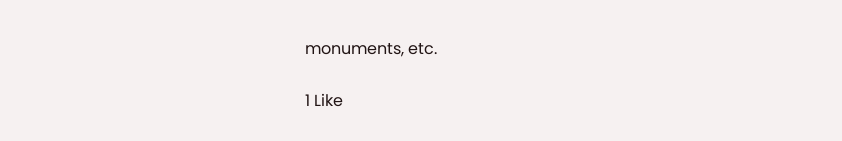monuments, etc.

1 Like